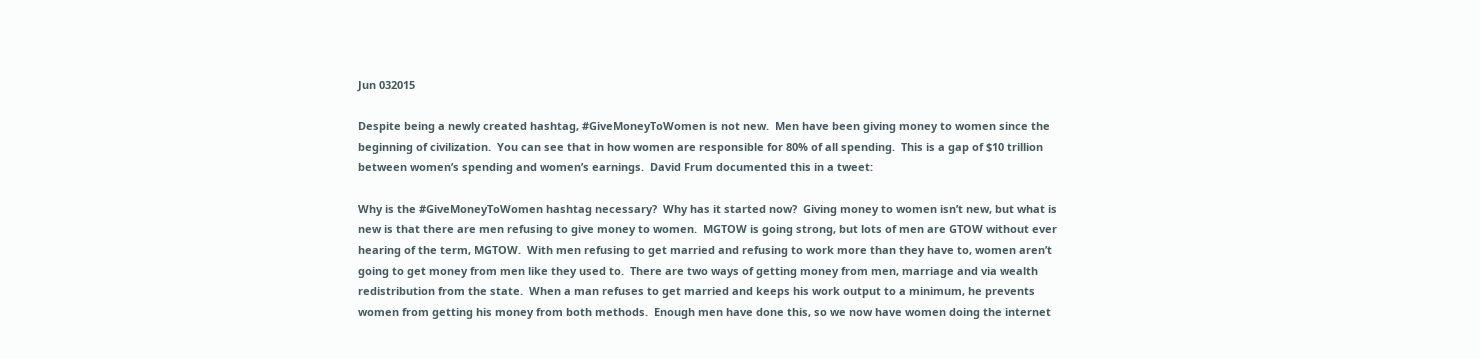Jun 032015

Despite being a newly created hashtag, #GiveMoneyToWomen is not new.  Men have been giving money to women since the beginning of civilization.  You can see that in how women are responsible for 80% of all spending.  This is a gap of $10 trillion between women’s spending and women’s earnings.  David Frum documented this in a tweet:

Why is the #GiveMoneyToWomen hashtag necessary?  Why has it started now?  Giving money to women isn’t new, but what is new is that there are men refusing to give money to women.  MGTOW is going strong, but lots of men are GTOW without ever hearing of the term, MGTOW.  With men refusing to get married and refusing to work more than they have to, women aren’t going to get money from men like they used to.  There are two ways of getting money from men, marriage and via wealth redistribution from the state.  When a man refuses to get married and keeps his work output to a minimum, he prevents women from getting his money from both methods.  Enough men have done this, so we now have women doing the internet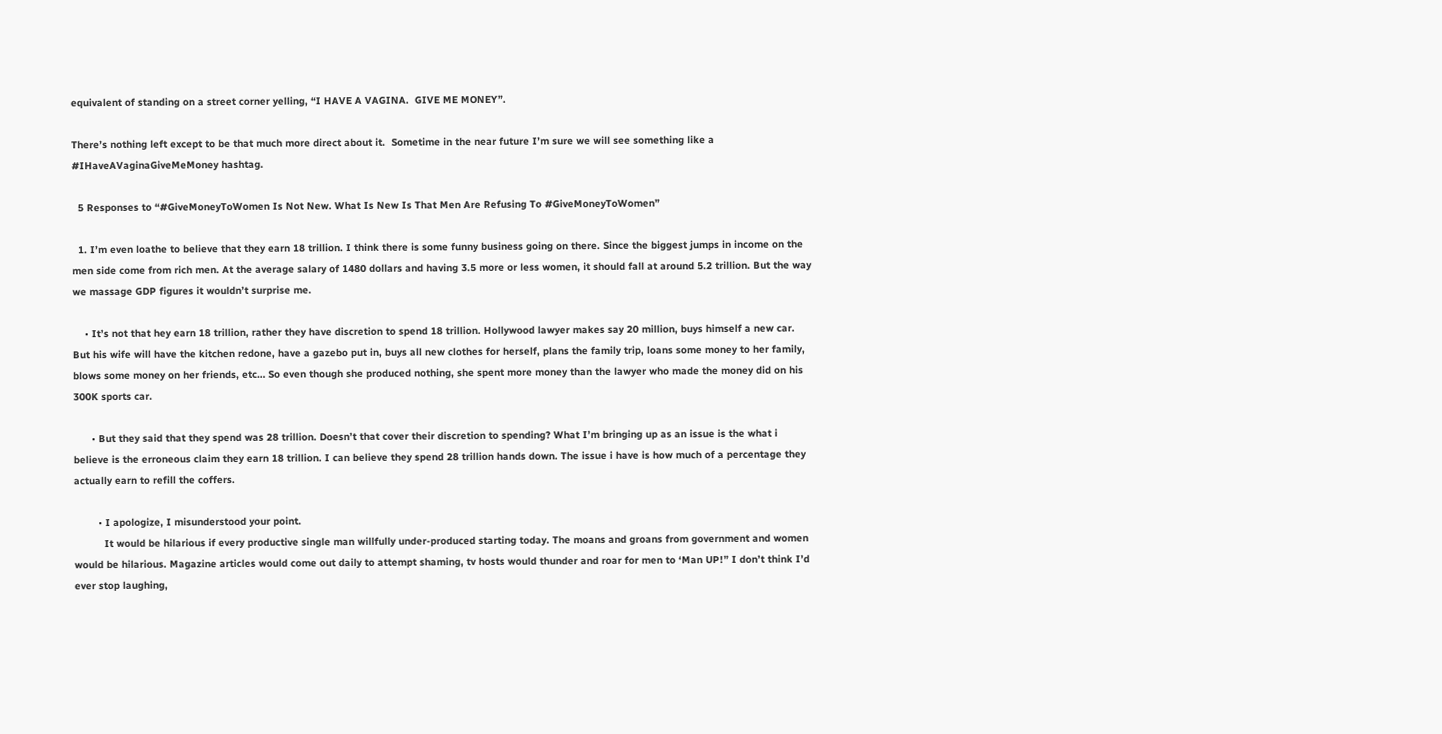equivalent of standing on a street corner yelling, “I HAVE A VAGINA.  GIVE ME MONEY”.

There’s nothing left except to be that much more direct about it.  Sometime in the near future I’m sure we will see something like a #IHaveAVaginaGiveMeMoney hashtag.

  5 Responses to “#GiveMoneyToWomen Is Not New. What Is New Is That Men Are Refusing To #GiveMoneyToWomen”

  1. I’m even loathe to believe that they earn 18 trillion. I think there is some funny business going on there. Since the biggest jumps in income on the men side come from rich men. At the average salary of 1480 dollars and having 3.5 more or less women, it should fall at around 5.2 trillion. But the way we massage GDP figures it wouldn’t surprise me.

    • It’s not that hey earn 18 trillion, rather they have discretion to spend 18 trillion. Hollywood lawyer makes say 20 million, buys himself a new car. But his wife will have the kitchen redone, have a gazebo put in, buys all new clothes for herself, plans the family trip, loans some money to her family, blows some money on her friends, etc… So even though she produced nothing, she spent more money than the lawyer who made the money did on his 300K sports car.

      • But they said that they spend was 28 trillion. Doesn’t that cover their discretion to spending? What I’m bringing up as an issue is the what i believe is the erroneous claim they earn 18 trillion. I can believe they spend 28 trillion hands down. The issue i have is how much of a percentage they actually earn to refill the coffers.

        • I apologize, I misunderstood your point.
          It would be hilarious if every productive single man willfully under-produced starting today. The moans and groans from government and women would be hilarious. Magazine articles would come out daily to attempt shaming, tv hosts would thunder and roar for men to ‘Man UP!” I don’t think I’d ever stop laughing,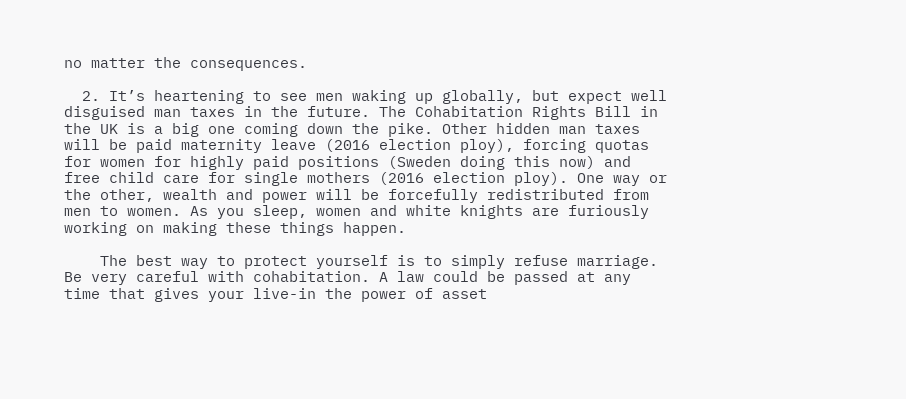no matter the consequences.

  2. It’s heartening to see men waking up globally, but expect well disguised man taxes in the future. The Cohabitation Rights Bill in the UK is a big one coming down the pike. Other hidden man taxes will be paid maternity leave (2016 election ploy), forcing quotas for women for highly paid positions (Sweden doing this now) and free child care for single mothers (2016 election ploy). One way or the other, wealth and power will be forcefully redistributed from men to women. As you sleep, women and white knights are furiously working on making these things happen.

    The best way to protect yourself is to simply refuse marriage. Be very careful with cohabitation. A law could be passed at any time that gives your live-in the power of asset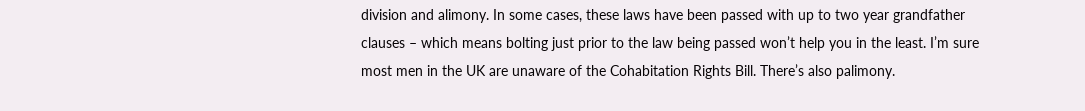division and alimony. In some cases, these laws have been passed with up to two year grandfather clauses – which means bolting just prior to the law being passed won’t help you in the least. I’m sure most men in the UK are unaware of the Cohabitation Rights Bill. There’s also palimony.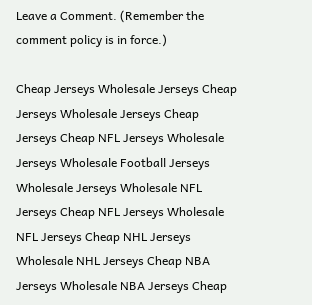Leave a Comment. (Remember the comment policy is in force.)

Cheap Jerseys Wholesale Jerseys Cheap Jerseys Wholesale Jerseys Cheap Jerseys Cheap NFL Jerseys Wholesale Jerseys Wholesale Football Jerseys Wholesale Jerseys Wholesale NFL Jerseys Cheap NFL Jerseys Wholesale NFL Jerseys Cheap NHL Jerseys Wholesale NHL Jerseys Cheap NBA Jerseys Wholesale NBA Jerseys Cheap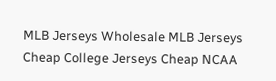MLB Jerseys Wholesale MLB Jerseys Cheap College Jerseys Cheap NCAA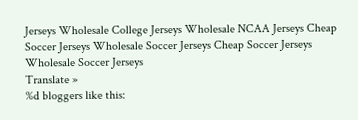Jerseys Wholesale College Jerseys Wholesale NCAA Jerseys Cheap Soccer Jerseys Wholesale Soccer Jerseys Cheap Soccer Jerseys Wholesale Soccer Jerseys
Translate »
%d bloggers like this: